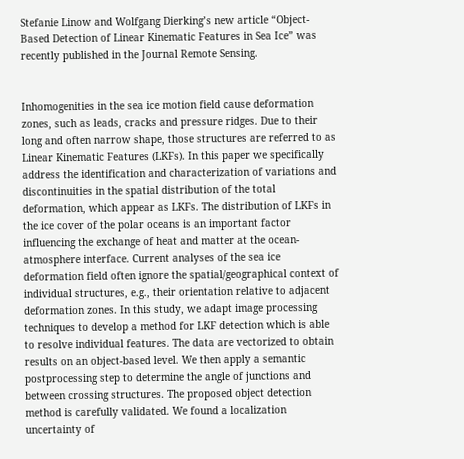Stefanie Linow and Wolfgang Dierking’s new article “Object-Based Detection of Linear Kinematic Features in Sea Ice” was recently published in the Journal Remote Sensing.


Inhomogenities in the sea ice motion field cause deformation zones, such as leads, cracks and pressure ridges. Due to their long and often narrow shape, those structures are referred to as Linear Kinematic Features (LKFs). In this paper we specifically address the identification and characterization of variations and discontinuities in the spatial distribution of the total deformation, which appear as LKFs. The distribution of LKFs in the ice cover of the polar oceans is an important factor influencing the exchange of heat and matter at the ocean-atmosphere interface. Current analyses of the sea ice deformation field often ignore the spatial/geographical context of individual structures, e.g., their orientation relative to adjacent deformation zones. In this study, we adapt image processing techniques to develop a method for LKF detection which is able to resolve individual features. The data are vectorized to obtain results on an object-based level. We then apply a semantic postprocessing step to determine the angle of junctions and between crossing structures. The proposed object detection method is carefully validated. We found a localization uncertainty of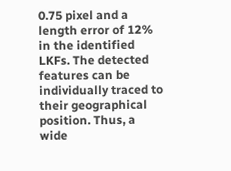0.75 pixel and a length error of 12% in the identified LKFs. The detected features can be individually traced to their geographical position. Thus, a wide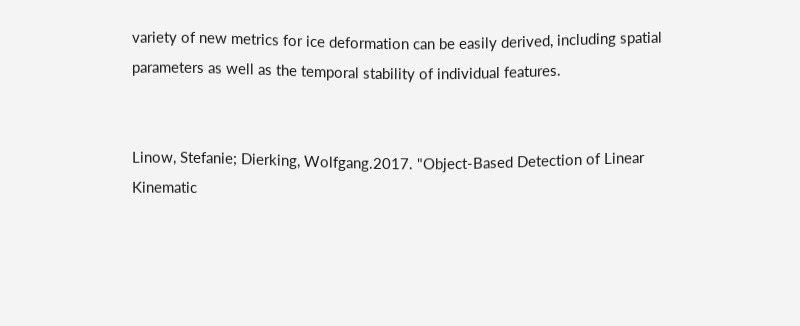variety of new metrics for ice deformation can be easily derived, including spatial parameters as well as the temporal stability of individual features.


Linow, Stefanie; Dierking, Wolfgang.2017. "Object-Based Detection of Linear Kinematic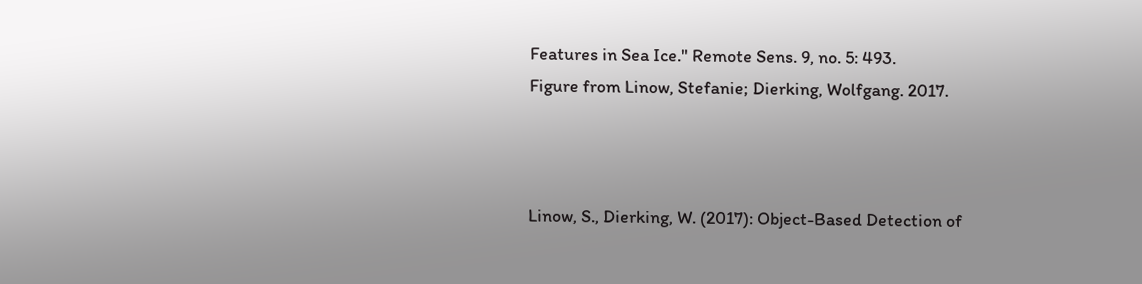Features in Sea Ice." Remote Sens. 9, no. 5: 493.
Figure from Linow, Stefanie; Dierking, Wolfgang. 2017.



Linow, S., Dierking, W. (2017): Object-Based Detection of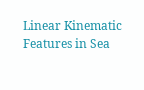Linear Kinematic Features in Sea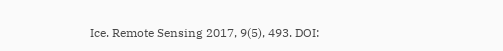Ice. Remote Sensing 2017, 9(5), 493. DOI: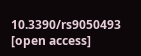10.3390/rs9050493 [open access]